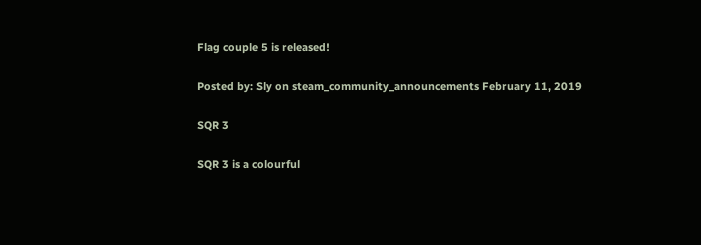Flag couple 5 is released!

Posted by: Sly on steam_community_announcements February 11, 2019

SQR 3

SQR 3 is a colourful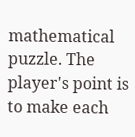mathematical puzzle. The player's point is to make each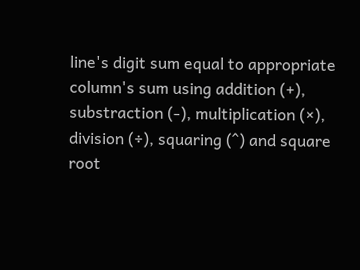line's digit sum equal to appropriate column's sum using addition (+), substraction (-), multiplication (×), division (÷), squaring (^) and square root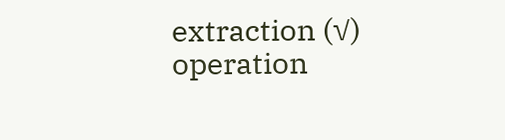extraction (√) operation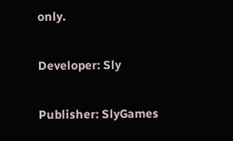only.

Developer: Sly

Publisher: SlyGames